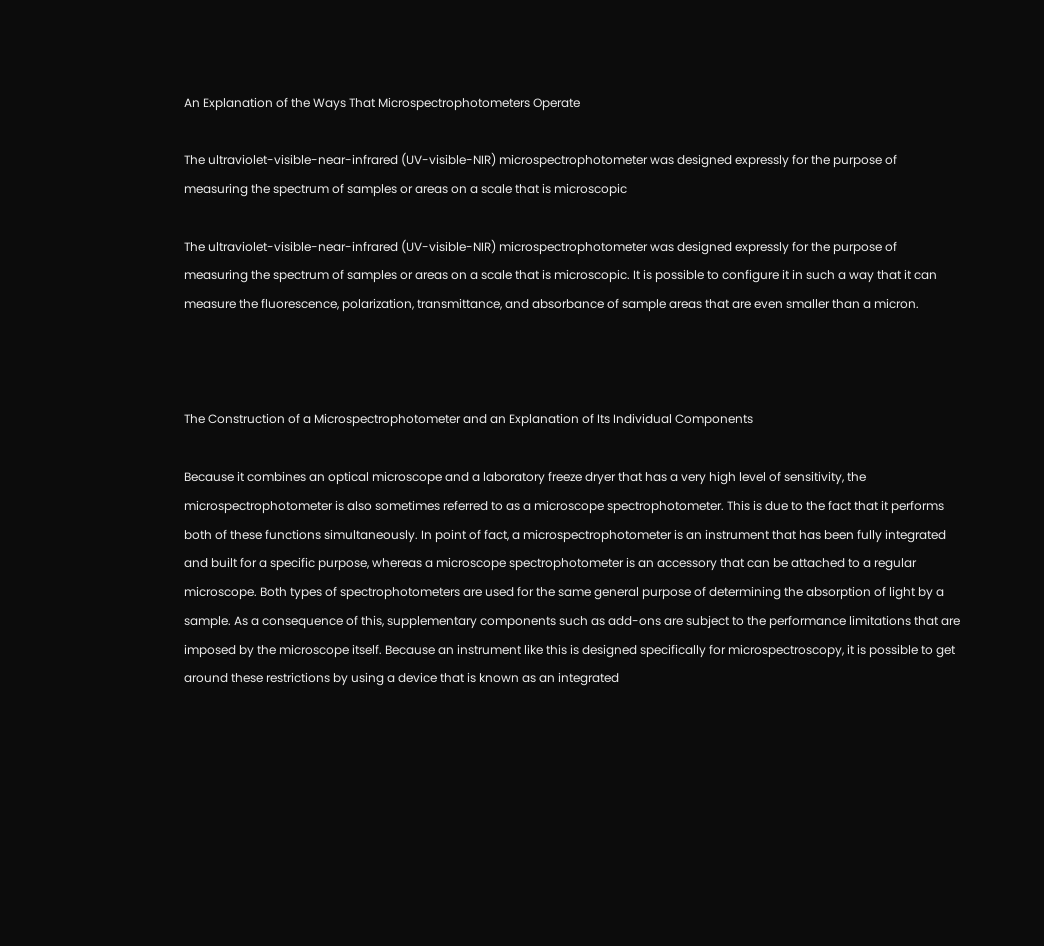An Explanation of the Ways That Microspectrophotometers Operate

The ultraviolet-visible-near-infrared (UV-visible-NIR) microspectrophotometer was designed expressly for the purpose of measuring the spectrum of samples or areas on a scale that is microscopic

The ultraviolet-visible-near-infrared (UV-visible-NIR) microspectrophotometer was designed expressly for the purpose of measuring the spectrum of samples or areas on a scale that is microscopic. It is possible to configure it in such a way that it can measure the fluorescence, polarization, transmittance, and absorbance of sample areas that are even smaller than a micron.



The Construction of a Microspectrophotometer and an Explanation of Its Individual Components

Because it combines an optical microscope and a laboratory freeze dryer that has a very high level of sensitivity, the microspectrophotometer is also sometimes referred to as a microscope spectrophotometer. This is due to the fact that it performs both of these functions simultaneously. In point of fact, a microspectrophotometer is an instrument that has been fully integrated and built for a specific purpose, whereas a microscope spectrophotometer is an accessory that can be attached to a regular microscope. Both types of spectrophotometers are used for the same general purpose of determining the absorption of light by a sample. As a consequence of this, supplementary components such as add-ons are subject to the performance limitations that are imposed by the microscope itself. Because an instrument like this is designed specifically for microspectroscopy, it is possible to get around these restrictions by using a device that is known as an integrated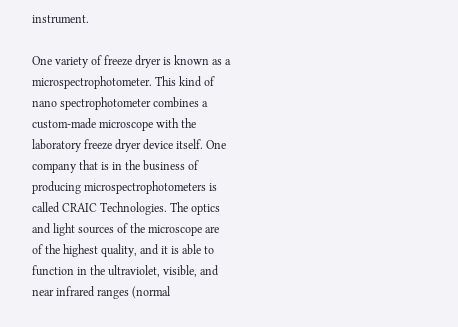instrument.

One variety of freeze dryer is known as a microspectrophotometer. This kind of nano spectrophotometer combines a custom-made microscope with the laboratory freeze dryer device itself. One company that is in the business of producing microspectrophotometers is called CRAIC Technologies. The optics and light sources of the microscope are of the highest quality, and it is able to function in the ultraviolet, visible, and near infrared ranges (normal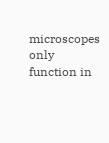microscopes only function in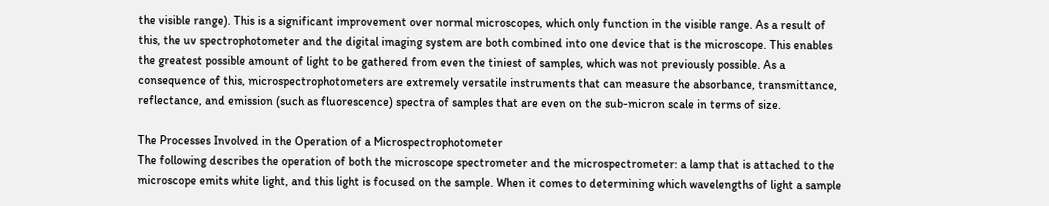the visible range). This is a significant improvement over normal microscopes, which only function in the visible range. As a result of this, the uv spectrophotometer and the digital imaging system are both combined into one device that is the microscope. This enables the greatest possible amount of light to be gathered from even the tiniest of samples, which was not previously possible. As a consequence of this, microspectrophotometers are extremely versatile instruments that can measure the absorbance, transmittance, reflectance, and emission (such as fluorescence) spectra of samples that are even on the sub-micron scale in terms of size.

The Processes Involved in the Operation of a Microspectrophotometer
The following describes the operation of both the microscope spectrometer and the microspectrometer: a lamp that is attached to the microscope emits white light, and this light is focused on the sample. When it comes to determining which wavelengths of light a sample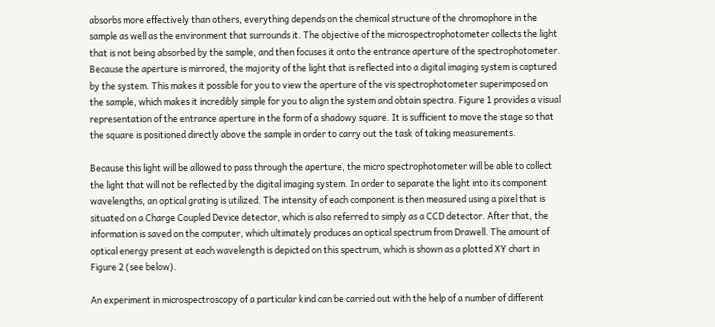absorbs more effectively than others, everything depends on the chemical structure of the chromophore in the sample as well as the environment that surrounds it. The objective of the microspectrophotometer collects the light that is not being absorbed by the sample, and then focuses it onto the entrance aperture of the spectrophotometer. Because the aperture is mirrored, the majority of the light that is reflected into a digital imaging system is captured by the system. This makes it possible for you to view the aperture of the vis spectrophotometer superimposed on the sample, which makes it incredibly simple for you to align the system and obtain spectra. Figure 1 provides a visual representation of the entrance aperture in the form of a shadowy square. It is sufficient to move the stage so that the square is positioned directly above the sample in order to carry out the task of taking measurements.

Because this light will be allowed to pass through the aperture, the micro spectrophotometer will be able to collect the light that will not be reflected by the digital imaging system. In order to separate the light into its component wavelengths, an optical grating is utilized. The intensity of each component is then measured using a pixel that is situated on a Charge Coupled Device detector, which is also referred to simply as a CCD detector. After that, the information is saved on the computer, which ultimately produces an optical spectrum from Drawell. The amount of optical energy present at each wavelength is depicted on this spectrum, which is shown as a plotted XY chart in Figure 2 (see below).

An experiment in microspectroscopy of a particular kind can be carried out with the help of a number of different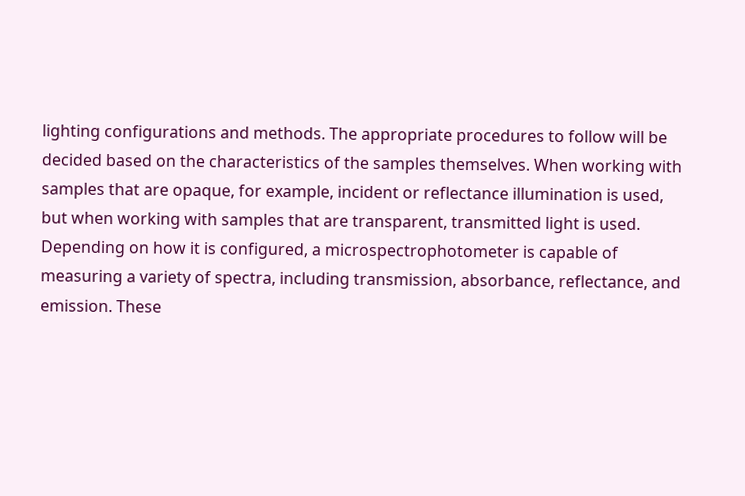lighting configurations and methods. The appropriate procedures to follow will be decided based on the characteristics of the samples themselves. When working with samples that are opaque, for example, incident or reflectance illumination is used, but when working with samples that are transparent, transmitted light is used. Depending on how it is configured, a microspectrophotometer is capable of measuring a variety of spectra, including transmission, absorbance, reflectance, and emission. These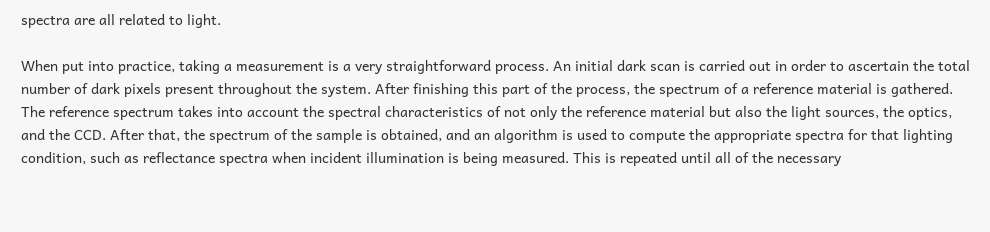spectra are all related to light.

When put into practice, taking a measurement is a very straightforward process. An initial dark scan is carried out in order to ascertain the total number of dark pixels present throughout the system. After finishing this part of the process, the spectrum of a reference material is gathered. The reference spectrum takes into account the spectral characteristics of not only the reference material but also the light sources, the optics, and the CCD. After that, the spectrum of the sample is obtained, and an algorithm is used to compute the appropriate spectra for that lighting condition, such as reflectance spectra when incident illumination is being measured. This is repeated until all of the necessary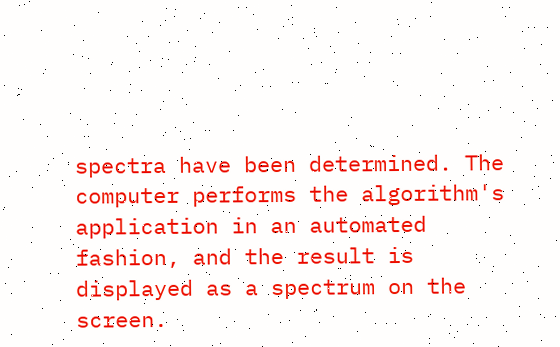spectra have been determined. The computer performs the algorithm's application in an automated fashion, and the result is displayed as a spectrum on the screen.